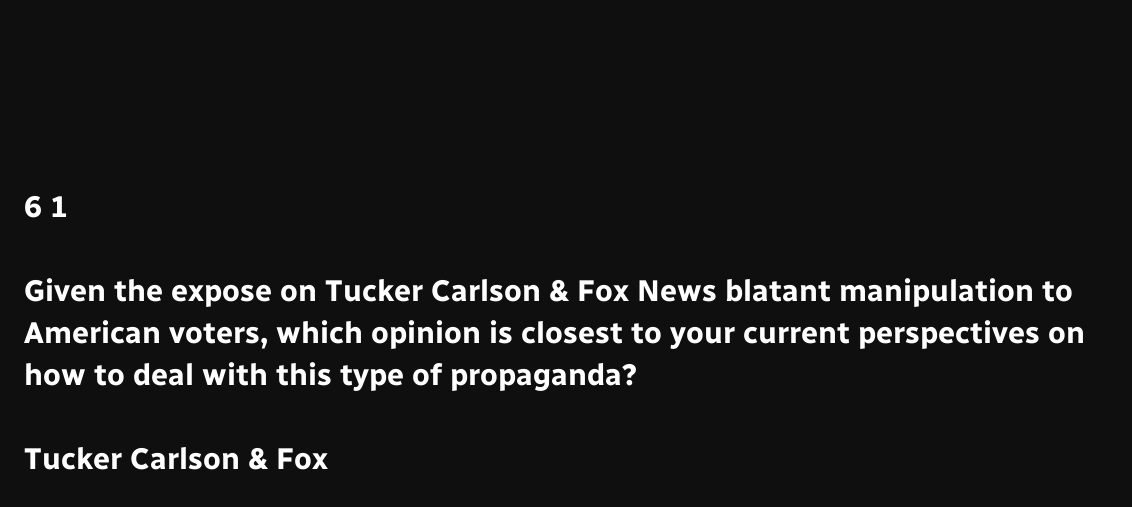6 1

Given the expose on Tucker Carlson & Fox News blatant manipulation to American voters, which opinion is closest to your current perspectives on how to deal with this type of propaganda?

Tucker Carlson & Fox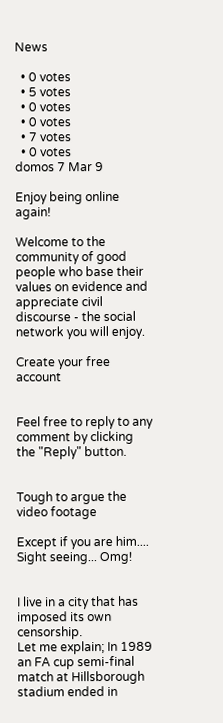News

  • 0 votes
  • 5 votes
  • 0 votes
  • 0 votes
  • 7 votes
  • 0 votes
domos 7 Mar 9

Enjoy being online again!

Welcome to the community of good people who base their values on evidence and appreciate civil discourse - the social network you will enjoy.

Create your free account


Feel free to reply to any comment by clicking the "Reply" button.


Tough to argue the video footage

Except if you are him.... Sight seeing... Omg!


I live in a city that has imposed its own censorship.
Let me explain; In 1989 an FA cup semi-final match at Hillsborough stadium ended in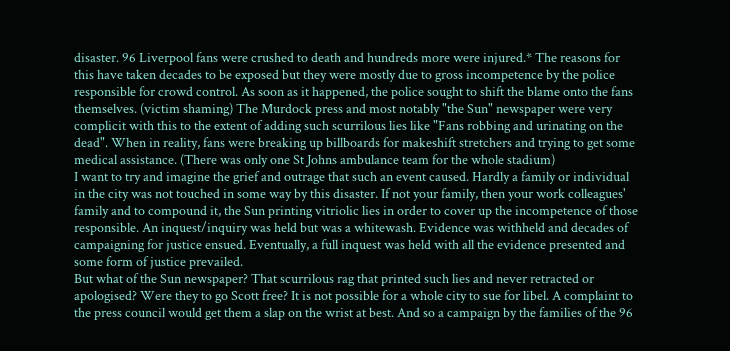disaster. 96 Liverpool fans were crushed to death and hundreds more were injured.* The reasons for this have taken decades to be exposed but they were mostly due to gross incompetence by the police responsible for crowd control. As soon as it happened, the police sought to shift the blame onto the fans themselves. (victim shaming) The Murdock press and most notably "the Sun" newspaper were very complicit with this to the extent of adding such scurrilous lies like "Fans robbing and urinating on the dead". When in reality, fans were breaking up billboards for makeshift stretchers and trying to get some medical assistance. (There was only one St Johns ambulance team for the whole stadium)
I want to try and imagine the grief and outrage that such an event caused. Hardly a family or individual in the city was not touched in some way by this disaster. If not your family, then your work colleagues' family and to compound it, the Sun printing vitriolic lies in order to cover up the incompetence of those responsible. An inquest/inquiry was held but was a whitewash. Evidence was withheld and decades of campaigning for justice ensued. Eventually, a full inquest was held with all the evidence presented and some form of justice prevailed.
But what of the Sun newspaper? That scurrilous rag that printed such lies and never retracted or apologised? Were they to go Scott free? It is not possible for a whole city to sue for libel. A complaint to the press council would get them a slap on the wrist at best. And so a campaign by the families of the 96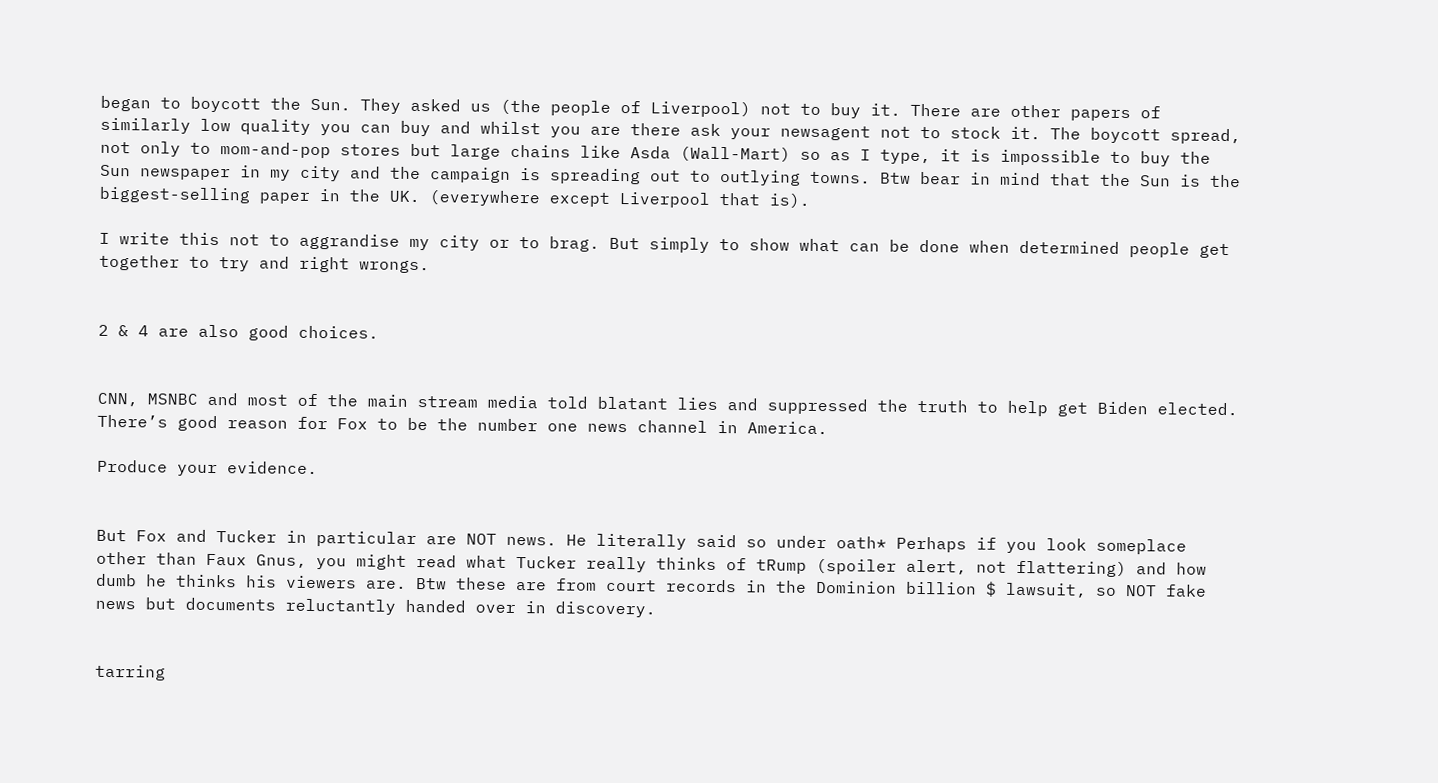began to boycott the Sun. They asked us (the people of Liverpool) not to buy it. There are other papers of similarly low quality you can buy and whilst you are there ask your newsagent not to stock it. The boycott spread, not only to mom-and-pop stores but large chains like Asda (Wall-Mart) so as I type, it is impossible to buy the Sun newspaper in my city and the campaign is spreading out to outlying towns. Btw bear in mind that the Sun is the biggest-selling paper in the UK. (everywhere except Liverpool that is).

I write this not to aggrandise my city or to brag. But simply to show what can be done when determined people get together to try and right wrongs.


2 & 4 are also good choices.


CNN, MSNBC and most of the main stream media told blatant lies and suppressed the truth to help get Biden elected. There’s good reason for Fox to be the number one news channel in America.

Produce your evidence.


But Fox and Tucker in particular are NOT news. He literally said so under oath* Perhaps if you look someplace other than Faux Gnus, you might read what Tucker really thinks of tRump (spoiler alert, not flattering) and how dumb he thinks his viewers are. Btw these are from court records in the Dominion billion $ lawsuit, so NOT fake news but documents reluctantly handed over in discovery.


tarring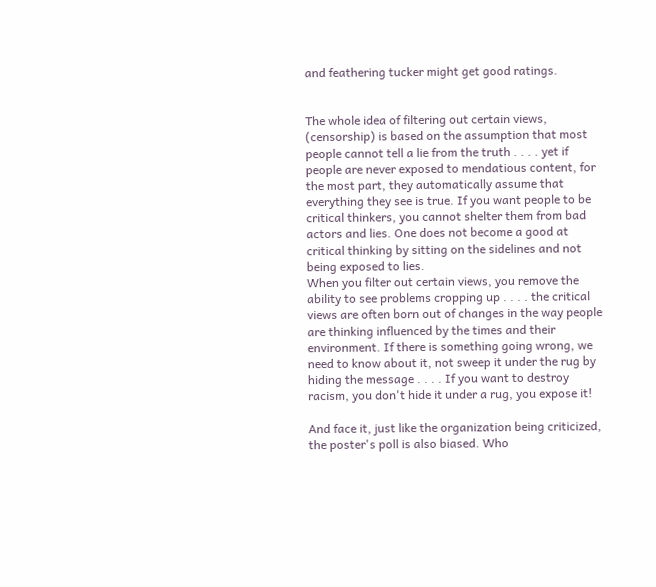and feathering tucker might get good ratings.


The whole idea of filtering out certain views, (censorship) is based on the assumption that most people cannot tell a lie from the truth . . . . yet if people are never exposed to mendatious content, for the most part, they automatically assume that everything they see is true. If you want people to be critical thinkers, you cannot shelter them from bad actors and lies. One does not become a good at critical thinking by sitting on the sidelines and not being exposed to lies.
When you filter out certain views, you remove the ability to see problems cropping up . . . . the critical views are often born out of changes in the way people are thinking influenced by the times and their environment. If there is something going wrong, we need to know about it, not sweep it under the rug by hiding the message . . . . If you want to destroy racism, you don't hide it under a rug, you expose it!

And face it, just like the organization being criticized, the poster's poll is also biased. Who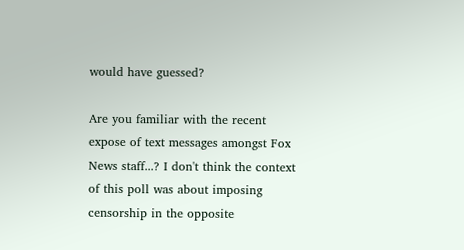would have guessed?

Are you familiar with the recent expose of text messages amongst Fox News staff...? I don't think the context of this poll was about imposing censorship in the opposite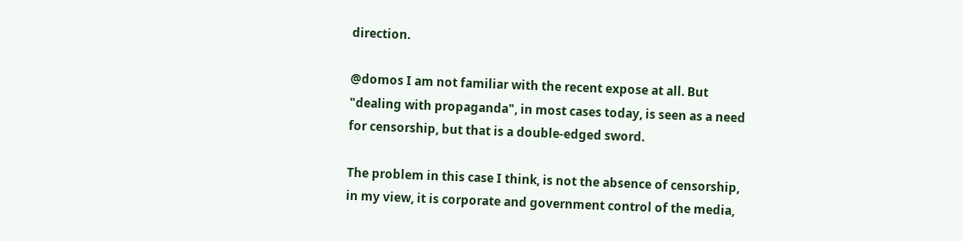direction.

@domos I am not familiar with the recent expose at all. But "dealing with propaganda", in most cases today, is seen as a need for censorship, but that is a double-edged sword.

The problem in this case I think, is not the absence of censorship, in my view, it is corporate and government control of the media,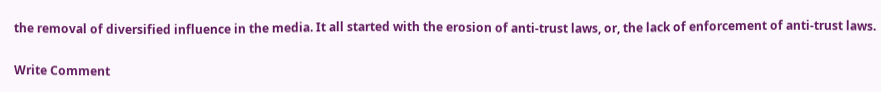the removal of diversified influence in the media. It all started with the erosion of anti-trust laws, or, the lack of enforcement of anti-trust laws.

Write Comment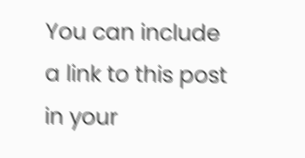You can include a link to this post in your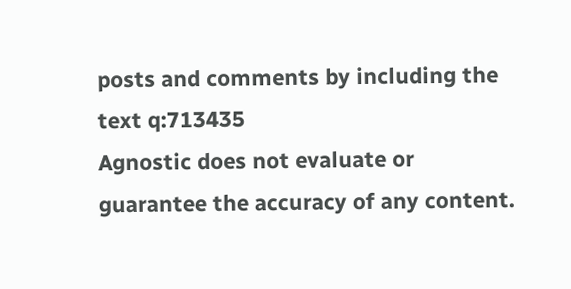posts and comments by including the text q:713435
Agnostic does not evaluate or guarantee the accuracy of any content.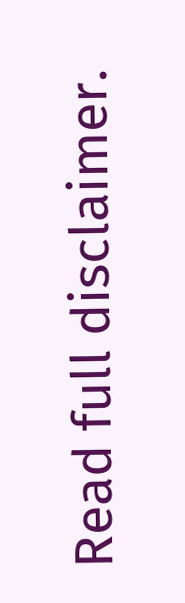Read full disclaimer.